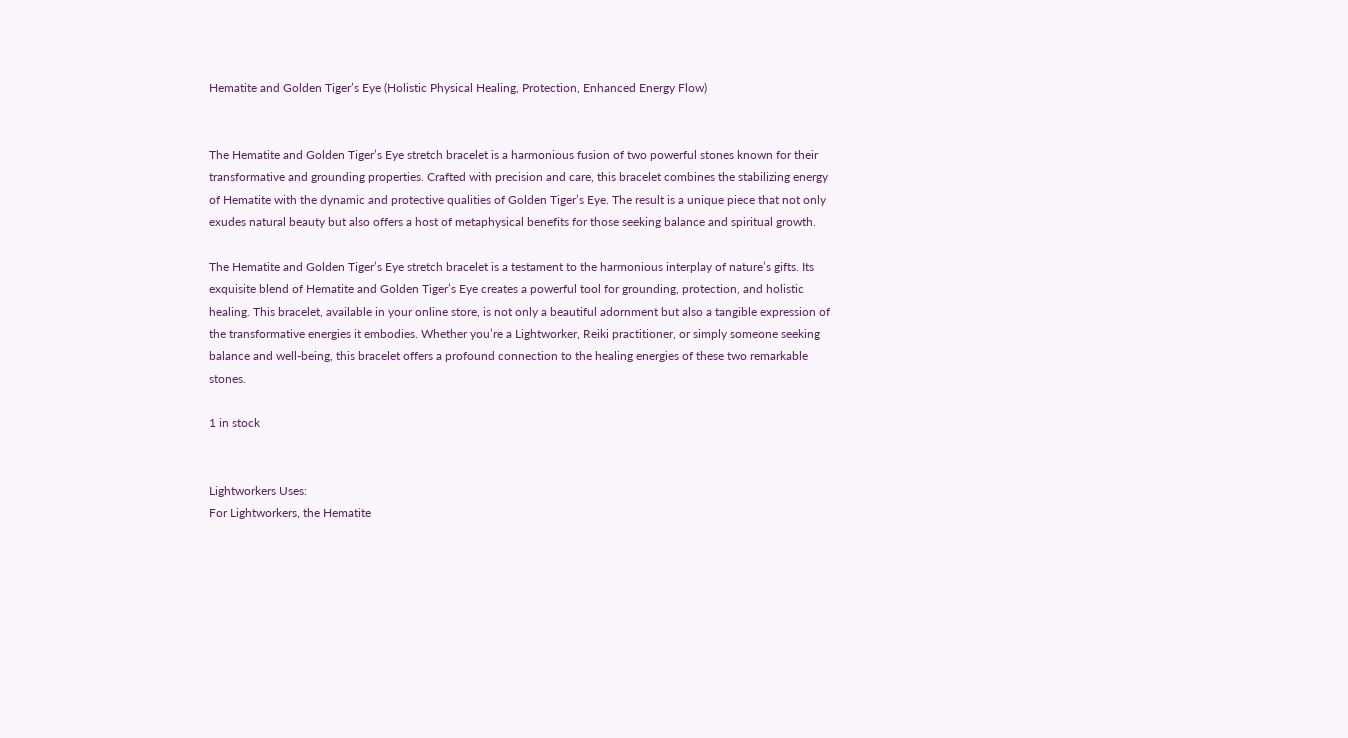Hematite and Golden Tiger’s Eye (Holistic Physical Healing, Protection, Enhanced Energy Flow)


The Hematite and Golden Tiger’s Eye stretch bracelet is a harmonious fusion of two powerful stones known for their transformative and grounding properties. Crafted with precision and care, this bracelet combines the stabilizing energy of Hematite with the dynamic and protective qualities of Golden Tiger’s Eye. The result is a unique piece that not only exudes natural beauty but also offers a host of metaphysical benefits for those seeking balance and spiritual growth.

The Hematite and Golden Tiger’s Eye stretch bracelet is a testament to the harmonious interplay of nature’s gifts. Its exquisite blend of Hematite and Golden Tiger’s Eye creates a powerful tool for grounding, protection, and holistic healing. This bracelet, available in your online store, is not only a beautiful adornment but also a tangible expression of the transformative energies it embodies. Whether you’re a Lightworker, Reiki practitioner, or simply someone seeking balance and well-being, this bracelet offers a profound connection to the healing energies of these two remarkable stones.

1 in stock


Lightworkers Uses:
For Lightworkers, the Hematite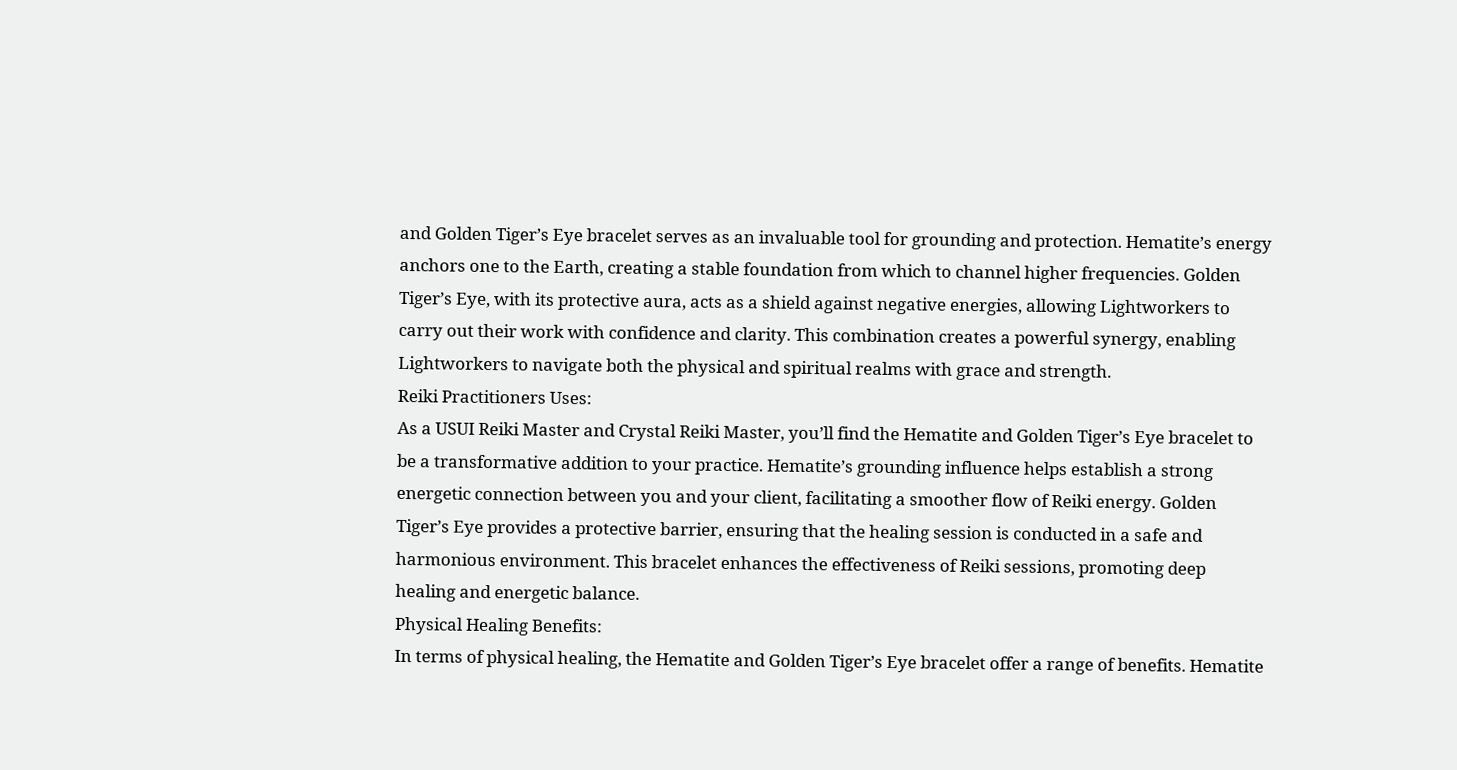and Golden Tiger’s Eye bracelet serves as an invaluable tool for grounding and protection. Hematite’s energy anchors one to the Earth, creating a stable foundation from which to channel higher frequencies. Golden Tiger’s Eye, with its protective aura, acts as a shield against negative energies, allowing Lightworkers to carry out their work with confidence and clarity. This combination creates a powerful synergy, enabling Lightworkers to navigate both the physical and spiritual realms with grace and strength.
Reiki Practitioners Uses:
As a USUI Reiki Master and Crystal Reiki Master, you’ll find the Hematite and Golden Tiger’s Eye bracelet to be a transformative addition to your practice. Hematite’s grounding influence helps establish a strong energetic connection between you and your client, facilitating a smoother flow of Reiki energy. Golden Tiger’s Eye provides a protective barrier, ensuring that the healing session is conducted in a safe and harmonious environment. This bracelet enhances the effectiveness of Reiki sessions, promoting deep healing and energetic balance.
Physical Healing Benefits:
In terms of physical healing, the Hematite and Golden Tiger’s Eye bracelet offer a range of benefits. Hematite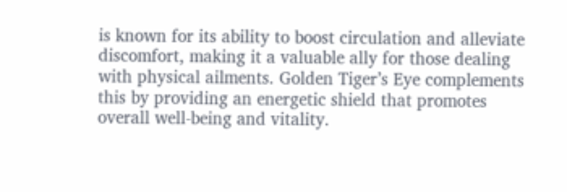is known for its ability to boost circulation and alleviate discomfort, making it a valuable ally for those dealing with physical ailments. Golden Tiger’s Eye complements this by providing an energetic shield that promotes overall well-being and vitality.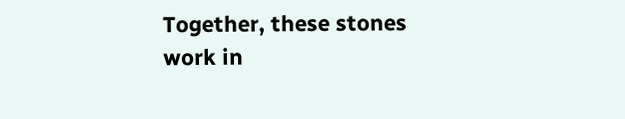Together, these stones work in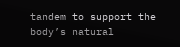tandem to support the body’s natural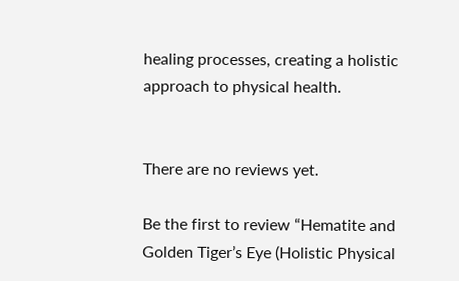healing processes, creating a holistic approach to physical health.


There are no reviews yet.

Be the first to review “Hematite and Golden Tiger’s Eye (Holistic Physical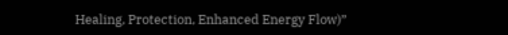Healing, Protection, Enhanced Energy Flow)”